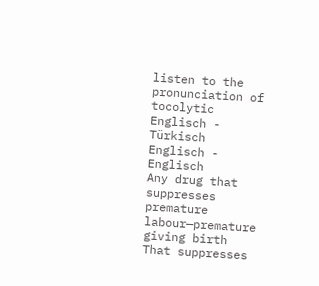listen to the pronunciation of tocolytic
Englisch - Türkisch
Englisch - Englisch
Any drug that suppresses premature labour—premature giving birth
That suppresses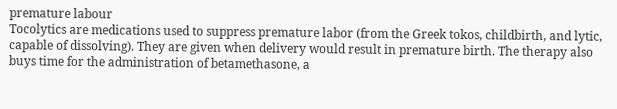premature labour
Tocolytics are medications used to suppress premature labor (from the Greek tokos, childbirth, and lytic, capable of dissolving). They are given when delivery would result in premature birth. The therapy also buys time for the administration of betamethasone, a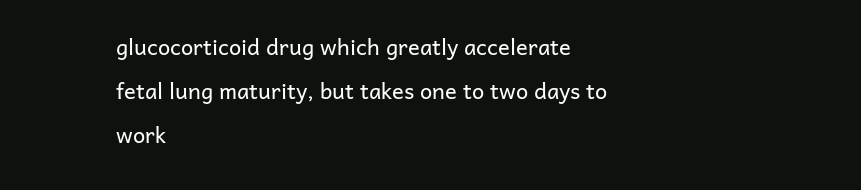glucocorticoid drug which greatly accelerate fetal lung maturity, but takes one to two days to work